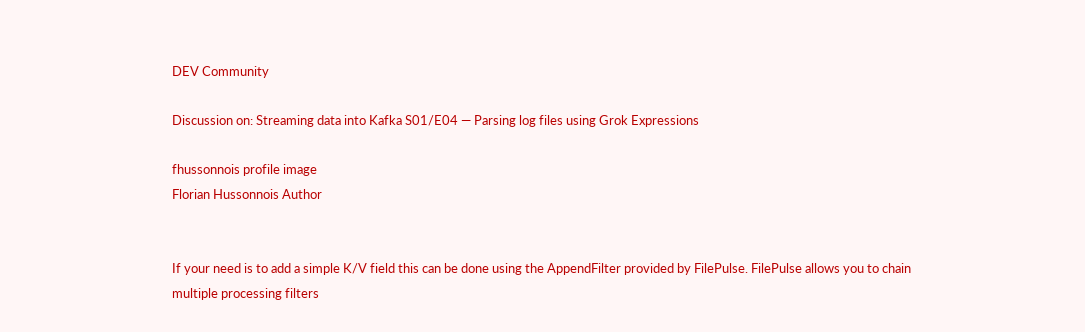DEV Community

Discussion on: Streaming data into Kafka S01/E04 — Parsing log files using Grok Expressions

fhussonnois profile image
Florian Hussonnois Author


If your need is to add a simple K/V field this can be done using the AppendFilter provided by FilePulse. FilePulse allows you to chain multiple processing filters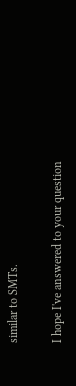similar to SMTs.

I hope I've answered to your question